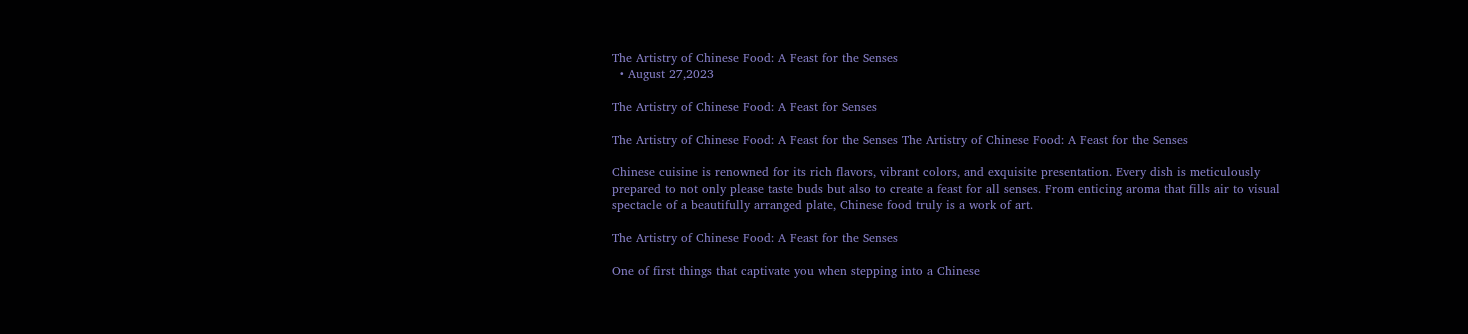The Artistry of Chinese Food: A Feast for the Senses
  • August 27,2023

The Artistry of Chinese Food: A Feast for Senses

The Artistry of Chinese Food: A Feast for the Senses The Artistry of Chinese Food: A Feast for the Senses

Chinese cuisine is renowned for its rich flavors, vibrant colors, and exquisite presentation. Every dish is meticulously prepared to not only please taste buds but also to create a feast for all senses. From enticing aroma that fills air to visual spectacle of a beautifully arranged plate, Chinese food truly is a work of art.

The Artistry of Chinese Food: A Feast for the Senses

One of first things that captivate you when stepping into a Chinese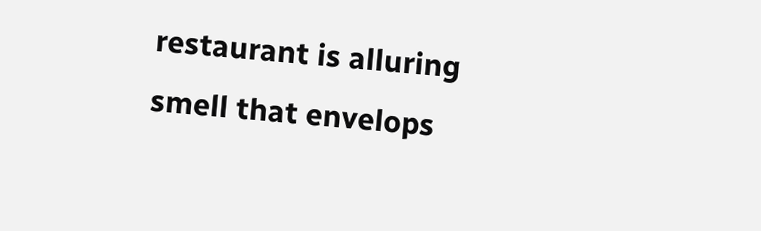restaurant is alluring smell that envelops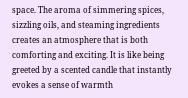space. The aroma of simmering spices, sizzling oils, and steaming ingredients creates an atmosphere that is both comforting and exciting. It is like being greeted by a scented candle that instantly evokes a sense of warmth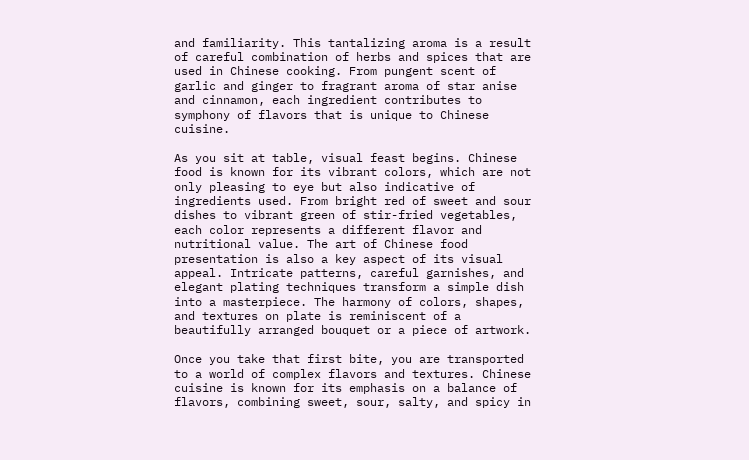and familiarity. This tantalizing aroma is a result of careful combination of herbs and spices that are used in Chinese cooking. From pungent scent of garlic and ginger to fragrant aroma of star anise and cinnamon, each ingredient contributes to symphony of flavors that is unique to Chinese cuisine.

As you sit at table, visual feast begins. Chinese food is known for its vibrant colors, which are not only pleasing to eye but also indicative of ingredients used. From bright red of sweet and sour dishes to vibrant green of stir-fried vegetables, each color represents a different flavor and nutritional value. The art of Chinese food presentation is also a key aspect of its visual appeal. Intricate patterns, careful garnishes, and elegant plating techniques transform a simple dish into a masterpiece. The harmony of colors, shapes, and textures on plate is reminiscent of a beautifully arranged bouquet or a piece of artwork.

Once you take that first bite, you are transported to a world of complex flavors and textures. Chinese cuisine is known for its emphasis on a balance of flavors, combining sweet, sour, salty, and spicy in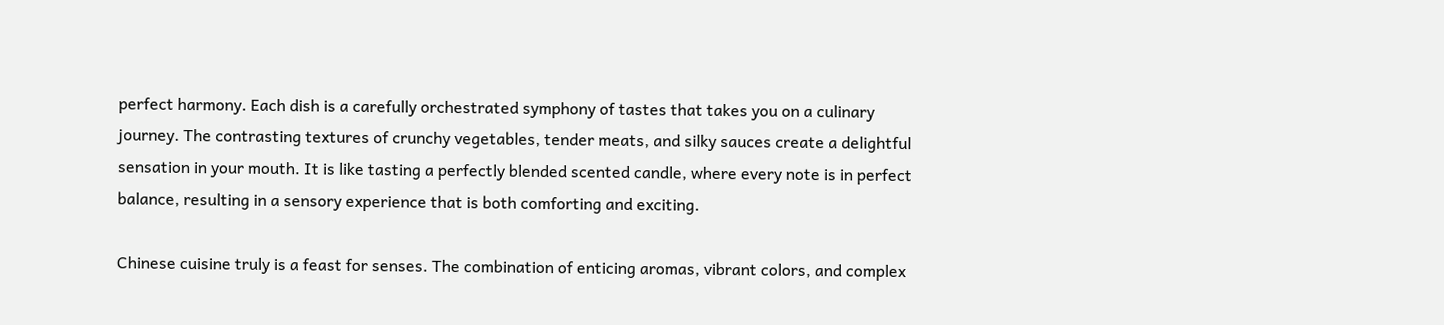perfect harmony. Each dish is a carefully orchestrated symphony of tastes that takes you on a culinary journey. The contrasting textures of crunchy vegetables, tender meats, and silky sauces create a delightful sensation in your mouth. It is like tasting a perfectly blended scented candle, where every note is in perfect balance, resulting in a sensory experience that is both comforting and exciting.

Chinese cuisine truly is a feast for senses. The combination of enticing aromas, vibrant colors, and complex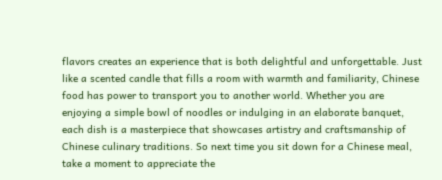flavors creates an experience that is both delightful and unforgettable. Just like a scented candle that fills a room with warmth and familiarity, Chinese food has power to transport you to another world. Whether you are enjoying a simple bowl of noodles or indulging in an elaborate banquet, each dish is a masterpiece that showcases artistry and craftsmanship of Chinese culinary traditions. So next time you sit down for a Chinese meal, take a moment to appreciate the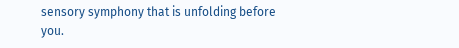sensory symphony that is unfolding before you.